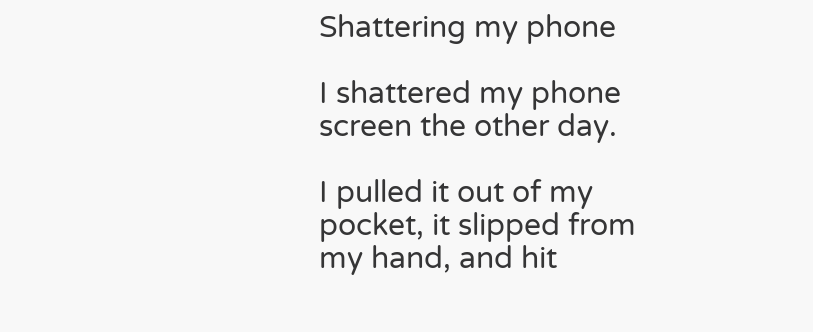Shattering my phone

I shattered my phone screen the other day.

I pulled it out of my pocket, it slipped from my hand, and hit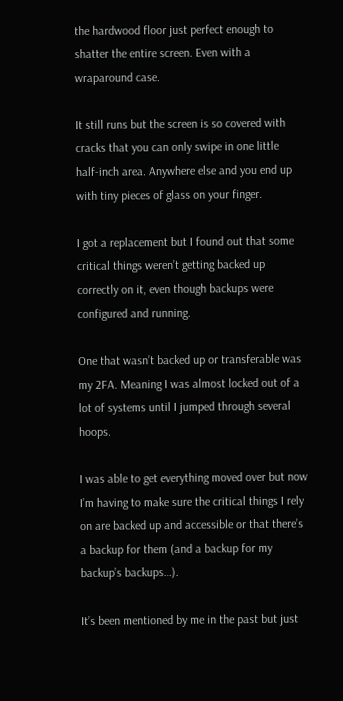the hardwood floor just perfect enough to shatter the entire screen. Even with a wraparound case.

It still runs but the screen is so covered with cracks that you can only swipe in one little half-inch area. Anywhere else and you end up with tiny pieces of glass on your finger.

I got a replacement but I found out that some critical things weren’t getting backed up correctly on it, even though backups were configured and running.

One that wasn’t backed up or transferable was my 2FA. Meaning I was almost locked out of a lot of systems until I jumped through several hoops.

I was able to get everything moved over but now I’m having to make sure the critical things I rely on are backed up and accessible or that there’s a backup for them (and a backup for my backup’s backups…).

It’s been mentioned by me in the past but just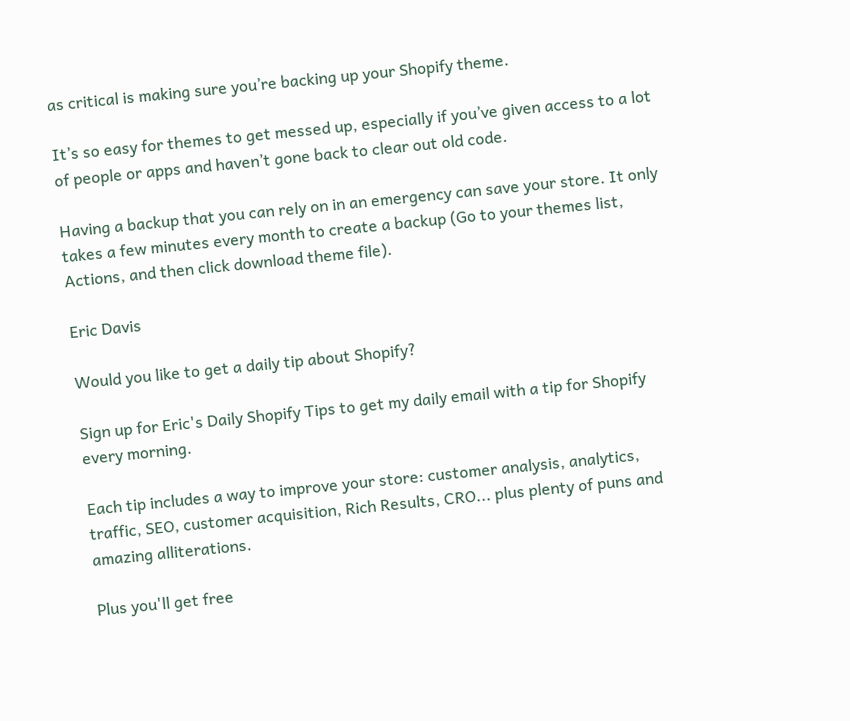as critical is making sure you’re backing up your Shopify theme.

It’s so easy for themes to get messed up, especially if you’ve given access to a lot of people or apps and haven’t gone back to clear out old code.

Having a backup that you can rely on in an emergency can save your store. It only takes a few minutes every month to create a backup (Go to your themes list, Actions, and then click download theme file).

Eric Davis

Would you like to get a daily tip about Shopify?

Sign up for Eric's Daily Shopify Tips to get my daily email with a tip for Shopify every morning.

Each tip includes a way to improve your store: customer analysis, analytics, traffic, SEO, customer acquisition, Rich Results, CRO... plus plenty of puns and amazing alliterations.

Plus you'll get free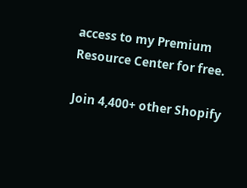access to my Premium Resource Center for free.

Join 4,400+ other Shopify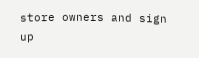store owners and sign up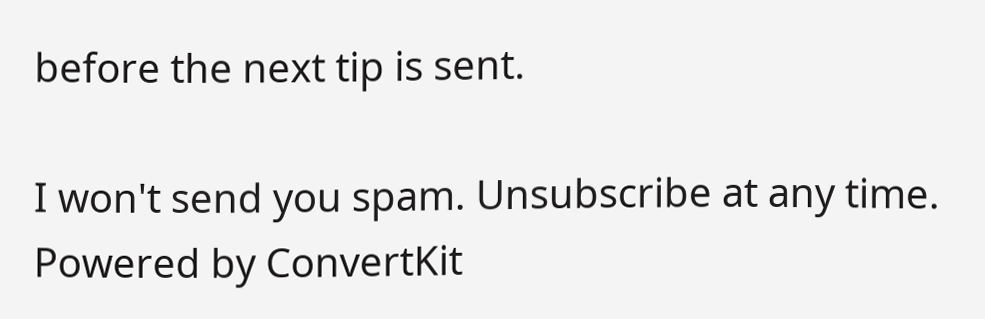before the next tip is sent.

I won't send you spam. Unsubscribe at any time. Powered by ConvertKit